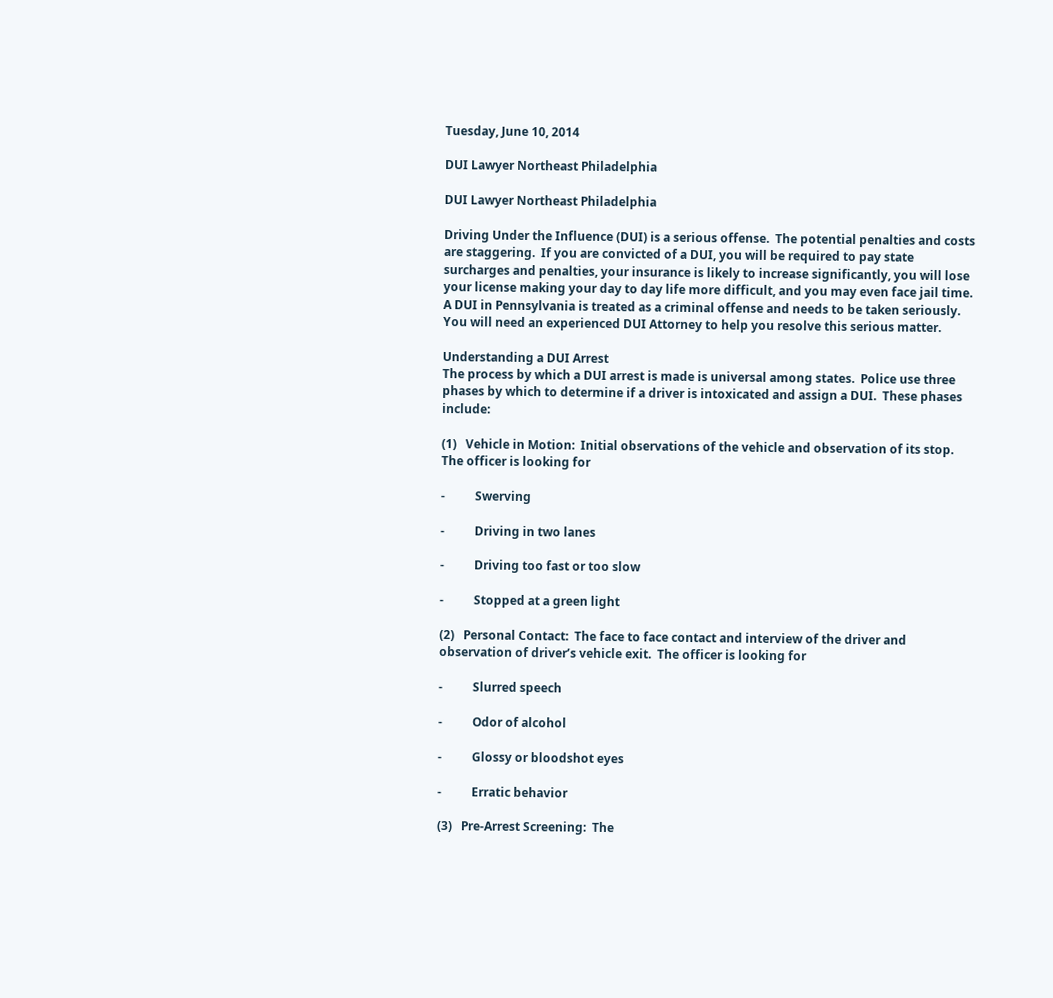Tuesday, June 10, 2014

DUI Lawyer Northeast Philadelphia

DUI Lawyer Northeast Philadelphia

Driving Under the Influence (DUI) is a serious offense.  The potential penalties and costs are staggering.  If you are convicted of a DUI, you will be required to pay state surcharges and penalties, your insurance is likely to increase significantly, you will lose your license making your day to day life more difficult, and you may even face jail time.  A DUI in Pennsylvania is treated as a criminal offense and needs to be taken seriously.  You will need an experienced DUI Attorney to help you resolve this serious matter.

Understanding a DUI Arrest
The process by which a DUI arrest is made is universal among states.  Police use three phases by which to determine if a driver is intoxicated and assign a DUI.  These phases include:

(1)   Vehicle in Motion:  Initial observations of the vehicle and observation of its stop.  The officer is looking for

-          Swerving

-          Driving in two lanes

-          Driving too fast or too slow

-          Stopped at a green light

(2)   Personal Contact:  The face to face contact and interview of the driver and observation of driver’s vehicle exit.  The officer is looking for

-          Slurred speech

-          Odor of alcohol

-          Glossy or bloodshot eyes

-          Erratic behavior

(3)   Pre-Arrest Screening:  The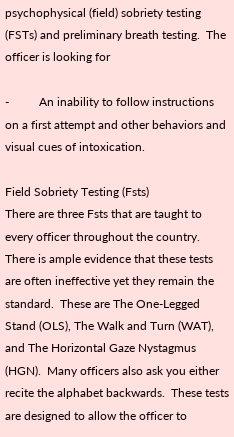psychophysical (field) sobriety testing (FSTs) and preliminary breath testing.  The officer is looking for

-          An inability to follow instructions on a first attempt and other behaviors and visual cues of intoxication.

Field Sobriety Testing (Fsts)
There are three Fsts that are taught to every officer throughout the country.  There is ample evidence that these tests are often ineffective yet they remain the standard.  These are The One-Legged Stand (OLS), The Walk and Turn (WAT), and The Horizontal Gaze Nystagmus (HGN).  Many officers also ask you either recite the alphabet backwards.  These tests are designed to allow the officer to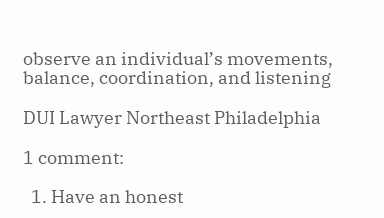observe an individual’s movements, balance, coordination, and listening

DUI Lawyer Northeast Philadelphia

1 comment:

  1. Have an honest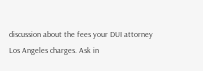discussion about the fees your DUI attorney Los Angeles charges. Ask in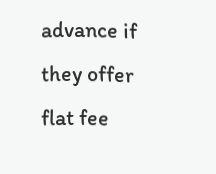advance if they offer flat fee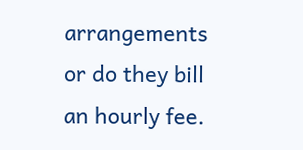arrangements or do they bill an hourly fee.